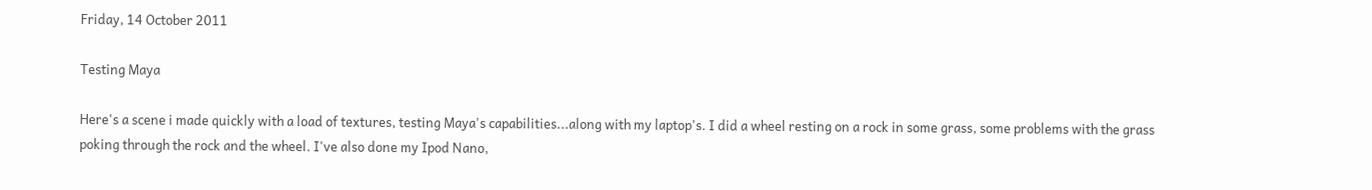Friday, 14 October 2011

Testing Maya

Here's a scene i made quickly with a load of textures, testing Maya's capabilities...along with my laptop's. I did a wheel resting on a rock in some grass, some problems with the grass poking through the rock and the wheel. I've also done my Ipod Nano,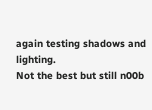again testing shadows and lighting.
Not the best but still n00b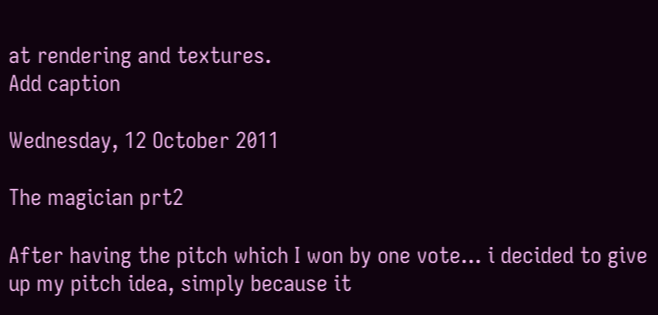at rendering and textures.
Add caption

Wednesday, 12 October 2011

The magician prt2

After having the pitch which I won by one vote... i decided to give up my pitch idea, simply because it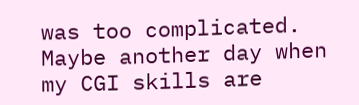was too complicated. Maybe another day when my CGI skills are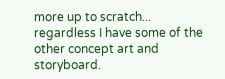more up to scratch... regardless I have some of the other concept art and storyboard.